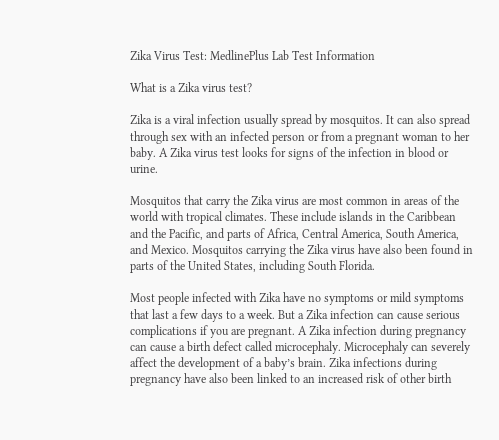Zika Virus Test: MedlinePlus Lab Test Information

What is a Zika virus test?

Zika is a viral infection usually spread by mosquitos. It can also spread through sex with an infected person or from a pregnant woman to her baby. A Zika virus test looks for signs of the infection in blood or urine.

Mosquitos that carry the Zika virus are most common in areas of the world with tropical climates. These include islands in the Caribbean and the Pacific, and parts of Africa, Central America, South America, and Mexico. Mosquitos carrying the Zika virus have also been found in parts of the United States, including South Florida.

Most people infected with Zika have no symptoms or mild symptoms that last a few days to a week. But a Zika infection can cause serious complications if you are pregnant. A Zika infection during pregnancy can cause a birth defect called microcephaly. Microcephaly can severely affect the development of a baby’s brain. Zika infections during pregnancy have also been linked to an increased risk of other birth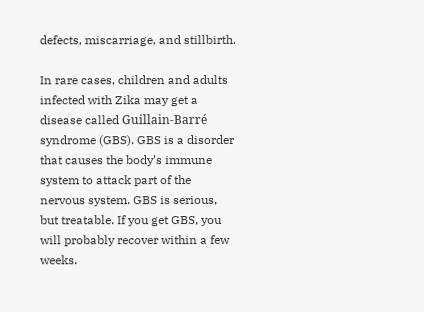defects, miscarriage, and stillbirth.

In rare cases, children and adults infected with Zika may get a disease called Guillain-Barré syndrome (GBS). GBS is a disorder that causes the body’s immune system to attack part of the nervous system. GBS is serious, but treatable. If you get GBS, you will probably recover within a few weeks.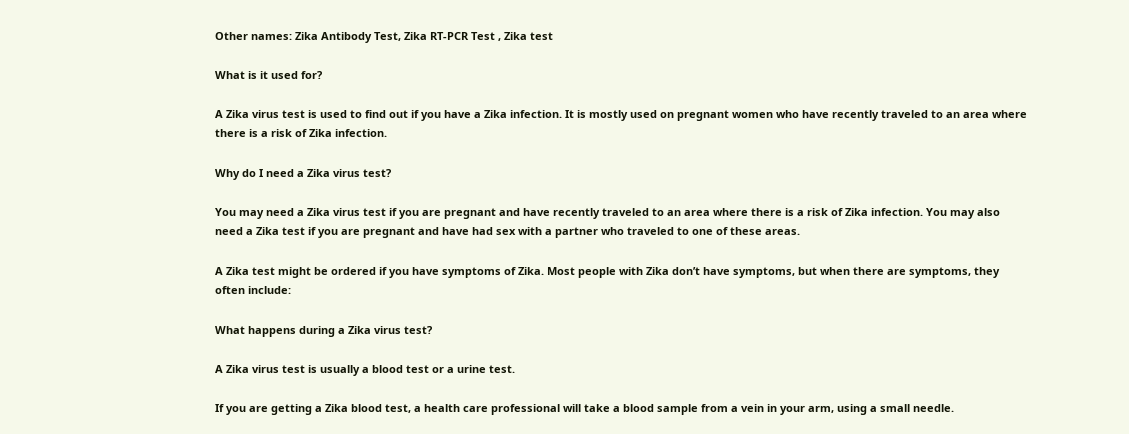Other names: Zika Antibody Test, Zika RT-PCR Test , Zika test

What is it used for?

A Zika virus test is used to find out if you have a Zika infection. It is mostly used on pregnant women who have recently traveled to an area where there is a risk of Zika infection.

Why do I need a Zika virus test?

You may need a Zika virus test if you are pregnant and have recently traveled to an area where there is a risk of Zika infection. You may also need a Zika test if you are pregnant and have had sex with a partner who traveled to one of these areas.

A Zika test might be ordered if you have symptoms of Zika. Most people with Zika don’t have symptoms, but when there are symptoms, they often include:

What happens during a Zika virus test?

A Zika virus test is usually a blood test or a urine test.

If you are getting a Zika blood test, a health care professional will take a blood sample from a vein in your arm, using a small needle.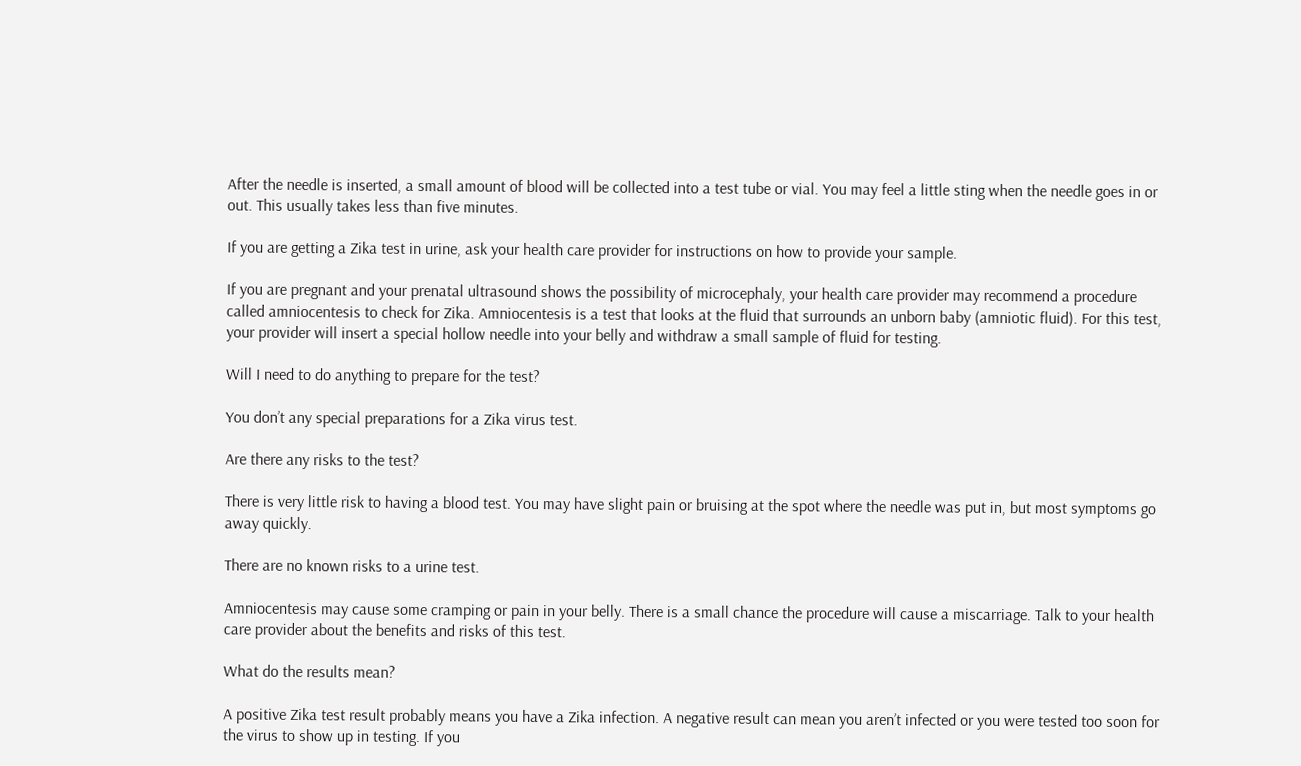After the needle is inserted, a small amount of blood will be collected into a test tube or vial. You may feel a little sting when the needle goes in or out. This usually takes less than five minutes.

If you are getting a Zika test in urine, ask your health care provider for instructions on how to provide your sample.

If you are pregnant and your prenatal ultrasound shows the possibility of microcephaly, your health care provider may recommend a procedure called amniocentesis to check for Zika. Amniocentesis is a test that looks at the fluid that surrounds an unborn baby (amniotic fluid). For this test, your provider will insert a special hollow needle into your belly and withdraw a small sample of fluid for testing.

Will I need to do anything to prepare for the test?

You don’t any special preparations for a Zika virus test.

Are there any risks to the test?

There is very little risk to having a blood test. You may have slight pain or bruising at the spot where the needle was put in, but most symptoms go away quickly.

There are no known risks to a urine test.

Amniocentesis may cause some cramping or pain in your belly. There is a small chance the procedure will cause a miscarriage. Talk to your health care provider about the benefits and risks of this test.

What do the results mean?

A positive Zika test result probably means you have a Zika infection. A negative result can mean you aren’t infected or you were tested too soon for the virus to show up in testing. If you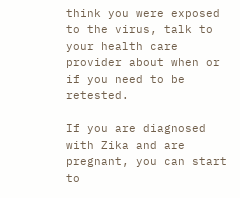think you were exposed to the virus, talk to your health care provider about when or if you need to be retested.

If you are diagnosed with Zika and are pregnant, you can start to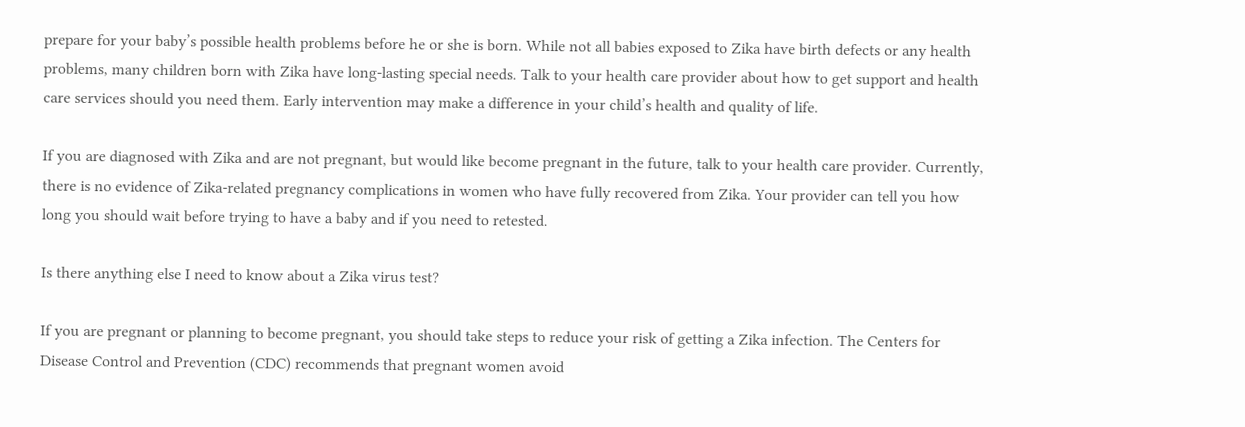prepare for your baby’s possible health problems before he or she is born. While not all babies exposed to Zika have birth defects or any health problems, many children born with Zika have long-lasting special needs. Talk to your health care provider about how to get support and health care services should you need them. Early intervention may make a difference in your child’s health and quality of life.

If you are diagnosed with Zika and are not pregnant, but would like become pregnant in the future, talk to your health care provider. Currently, there is no evidence of Zika-related pregnancy complications in women who have fully recovered from Zika. Your provider can tell you how long you should wait before trying to have a baby and if you need to retested.

Is there anything else I need to know about a Zika virus test?

If you are pregnant or planning to become pregnant, you should take steps to reduce your risk of getting a Zika infection. The Centers for Disease Control and Prevention (CDC) recommends that pregnant women avoid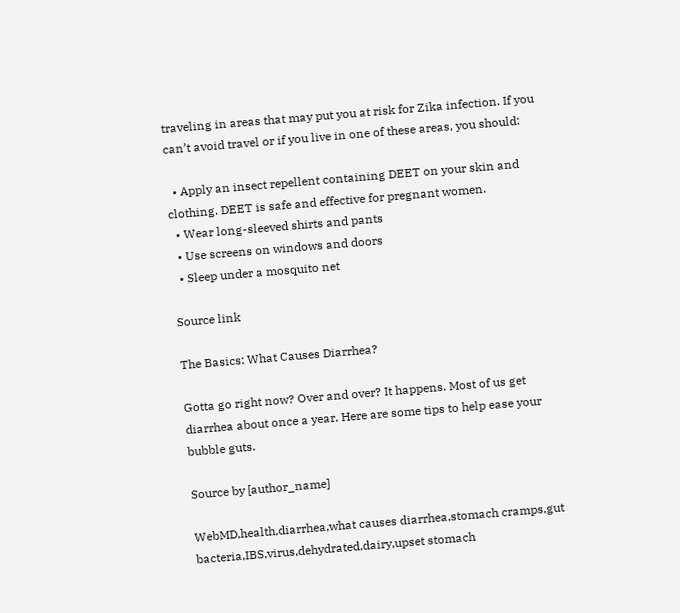traveling in areas that may put you at risk for Zika infection. If you can’t avoid travel or if you live in one of these areas, you should:

  • Apply an insect repellent containing DEET on your skin and clothing. DEET is safe and effective for pregnant women.
  • Wear long-sleeved shirts and pants
  • Use screens on windows and doors
  • Sleep under a mosquito net

Source link

The Basics: What Causes Diarrhea?

Gotta go right now? Over and over? It happens. Most of us get diarrhea about once a year. Here are some tips to help ease your bubble guts.

Source by [author_name]

WebMD,health,diarrhea,what causes diarrhea,stomach cramps,gut bacteria,IBS,virus,dehydrated,dairy,upset stomach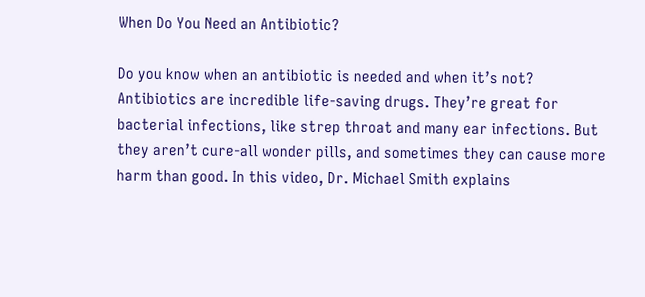When Do You Need an Antibiotic?

Do you know when an antibiotic is needed and when it’s not? Antibiotics are incredible life-saving drugs. They’re great for bacterial infections, like strep throat and many ear infections. But they aren’t cure-all wonder pills, and sometimes they can cause more harm than good. In this video, Dr. Michael Smith explains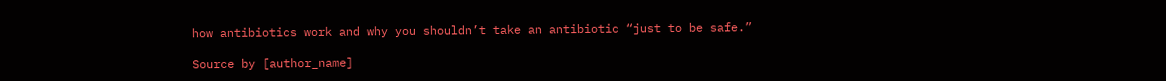how antibiotics work and why you shouldn’t take an antibiotic “just to be safe.”

Source by [author_name]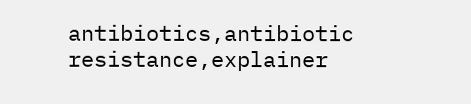antibiotics,antibiotic resistance,explainer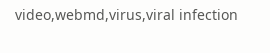video,webmd,virus,viral infection